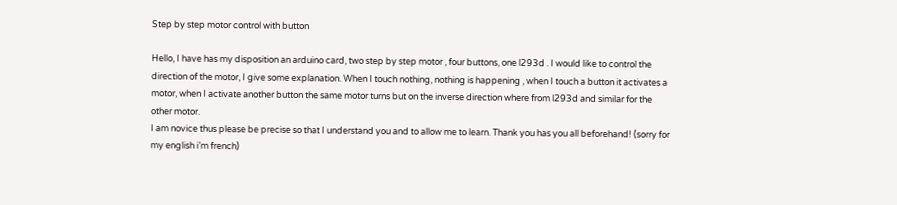Step by step motor control with button

Hello, I have has my disposition an arduino card, two step by step motor , four buttons, one l293d . I would like to control the direction of the motor, I give some explanation. When I touch nothing, nothing is happening , when I touch a button it activates a motor, when I activate another button the same motor turns but on the inverse direction where from l293d and similar for the other motor.
I am novice thus please be precise so that I understand you and to allow me to learn. Thank you has you all beforehand! (sorry for my english i’m french)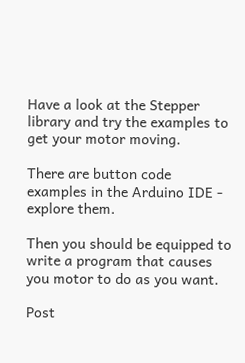Have a look at the Stepper library and try the examples to get your motor moving.

There are button code examples in the Arduino IDE - explore them.

Then you should be equipped to write a program that causes you motor to do as you want.

Post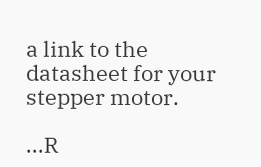a link to the datasheet for your stepper motor.

...R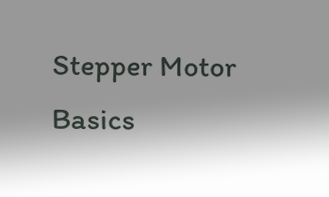Stepper Motor Basics